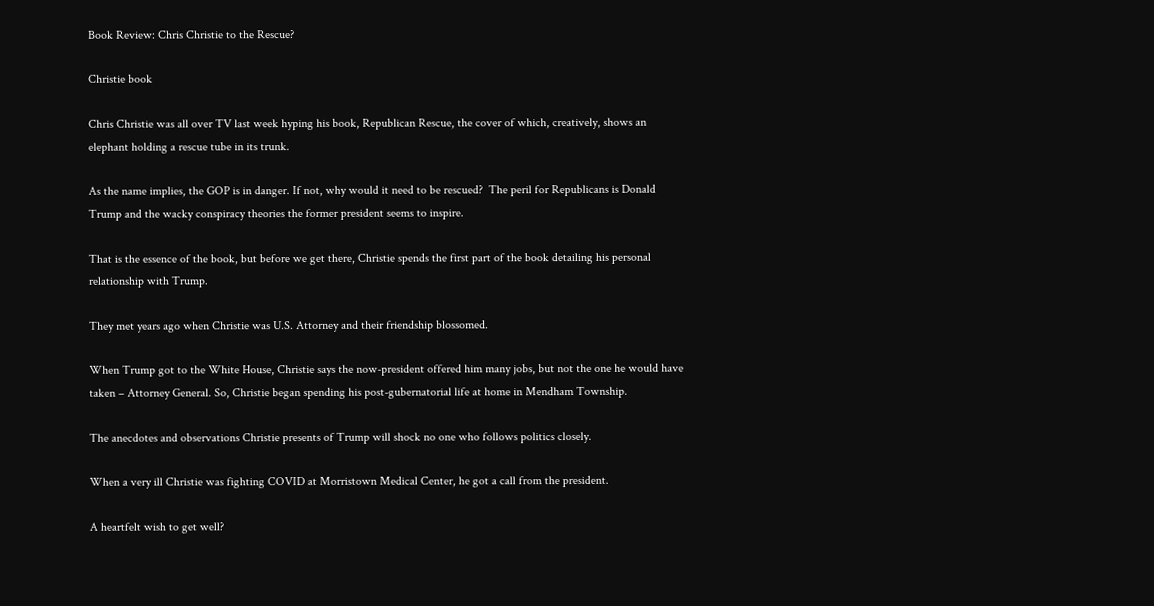Book Review: Chris Christie to the Rescue?

Christie book

Chris Christie was all over TV last week hyping his book, Republican Rescue, the cover of which, creatively, shows an elephant holding a rescue tube in its trunk.

As the name implies, the GOP is in danger. If not, why would it need to be rescued?  The peril for Republicans is Donald Trump and the wacky conspiracy theories the former president seems to inspire.

That is the essence of the book, but before we get there, Christie spends the first part of the book detailing his personal relationship with Trump.

They met years ago when Christie was U.S. Attorney and their friendship blossomed.

When Trump got to the White House, Christie says the now-president offered him many jobs, but not the one he would have taken – Attorney General. So, Christie began spending his post-gubernatorial life at home in Mendham Township.

The anecdotes and observations Christie presents of Trump will shock no one who follows politics closely.

When a very ill Christie was fighting COVID at Morristown Medical Center, he got a call from the president.

A heartfelt wish to get well?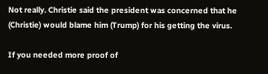Not really. Christie said the president was concerned that he (Christie) would blame him (Trump) for his getting the virus.

If you needed more proof of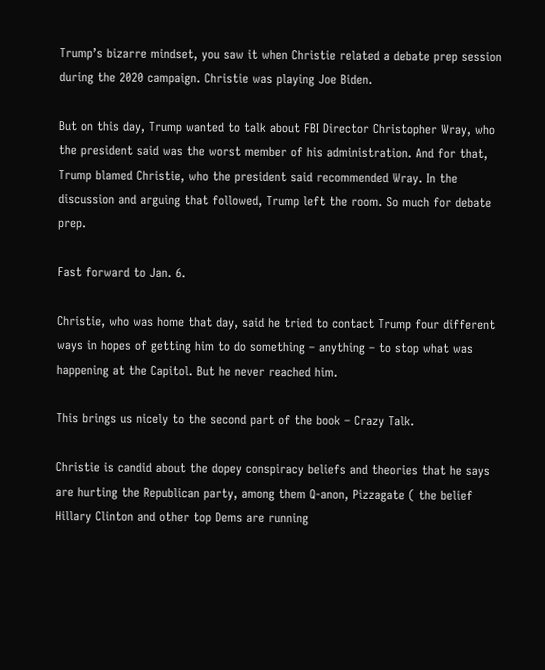Trump’s bizarre mindset, you saw it when Christie related a debate prep session during the 2020 campaign. Christie was playing Joe Biden.

But on this day, Trump wanted to talk about FBI Director Christopher Wray, who the president said was the worst member of his administration. And for that, Trump blamed Christie, who the president said recommended Wray. In the discussion and arguing that followed, Trump left the room. So much for debate prep.

Fast forward to Jan. 6.

Christie, who was home that day, said he tried to contact Trump four different ways in hopes of getting him to do something – anything – to stop what was happening at the Capitol. But he never reached him.

This brings us nicely to the second part of the book – Crazy Talk.

Christie is candid about the dopey conspiracy beliefs and theories that he says are hurting the Republican party, among them Q-anon, Pizzagate ( the belief Hillary Clinton and other top Dems are running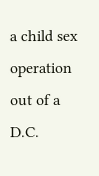a child sex operation out of a D.C.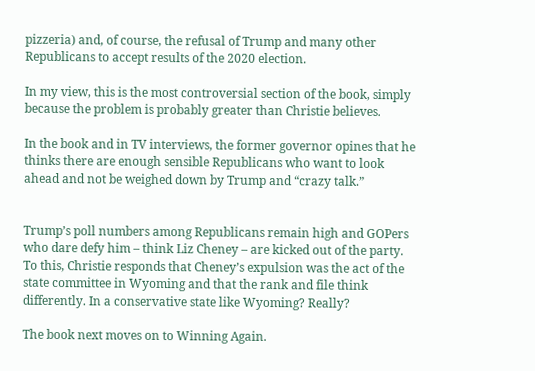pizzeria) and, of course, the refusal of Trump and many other Republicans to accept results of the 2020 election.

In my view, this is the most controversial section of the book, simply because the problem is probably greater than Christie believes.

In the book and in TV interviews, the former governor opines that he thinks there are enough sensible Republicans who want to look ahead and not be weighed down by Trump and “crazy talk.”


Trump’s poll numbers among Republicans remain high and GOPers who dare defy him – think Liz Cheney – are kicked out of the party. To this, Christie responds that Cheney’s expulsion was the act of the state committee in Wyoming and that the rank and file think differently. In a conservative state like Wyoming? Really?

The book next moves on to Winning Again.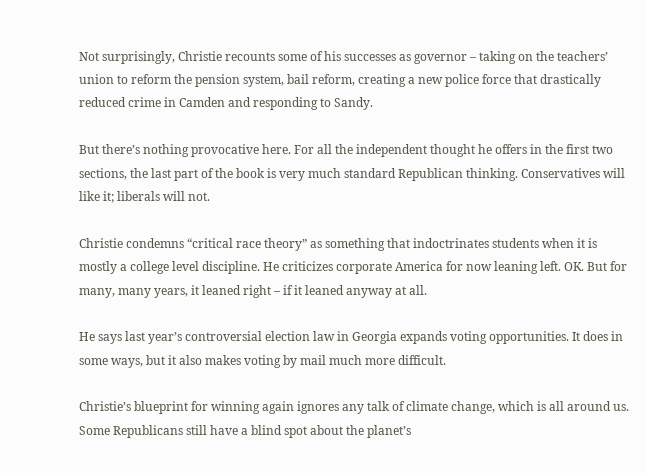Not surprisingly, Christie recounts some of his successes as governor – taking on the teachers’ union to reform the pension system, bail reform, creating a new police force that drastically reduced crime in Camden and responding to Sandy.

But there’s nothing provocative here. For all the independent thought he offers in the first two sections, the last part of the book is very much standard Republican thinking. Conservatives will like it; liberals will not.

Christie condemns “critical race theory” as something that indoctrinates students when it is mostly a college level discipline. He criticizes corporate America for now leaning left. OK. But for many, many years, it leaned right – if it leaned anyway at all.

He says last year’s controversial election law in Georgia expands voting opportunities. It does in some ways, but it also makes voting by mail much more difficult.

Christie’s blueprint for winning again ignores any talk of climate change, which is all around us. Some Republicans still have a blind spot about the planet’s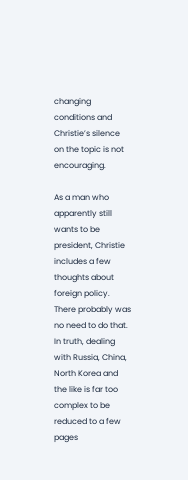changing conditions and Christie’s silence on the topic is not encouraging.

As a man who apparently still wants to be president, Christie includes a few thoughts about foreign policy. There probably was no need to do that. In truth, dealing with Russia, China, North Korea and the like is far too complex to be reduced to a few pages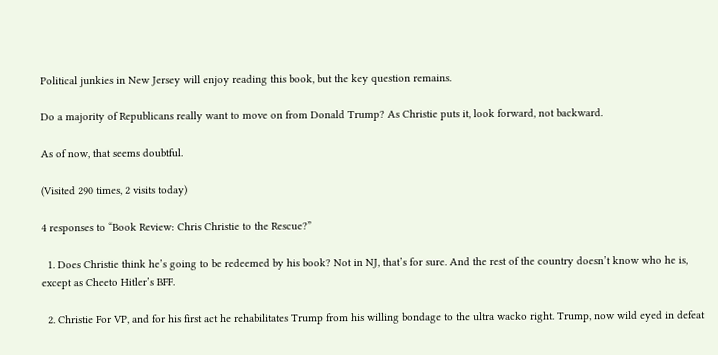Political junkies in New Jersey will enjoy reading this book, but the key question remains.

Do a majority of Republicans really want to move on from Donald Trump? As Christie puts it, look forward, not backward.

As of now, that seems doubtful.

(Visited 290 times, 2 visits today)

4 responses to “Book Review: Chris Christie to the Rescue?”

  1. Does Christie think he’s going to be redeemed by his book? Not in NJ, that’s for sure. And the rest of the country doesn’t know who he is, except as Cheeto Hitler’s BFF.

  2. Christie For VP, and for his first act he rehabilitates Trump from his willing bondage to the ultra wacko right. Trump, now wild eyed in defeat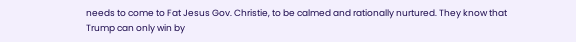needs to come to Fat Jesus Gov. Christie, to be calmed and rationally nurtured. They know that Trump can only win by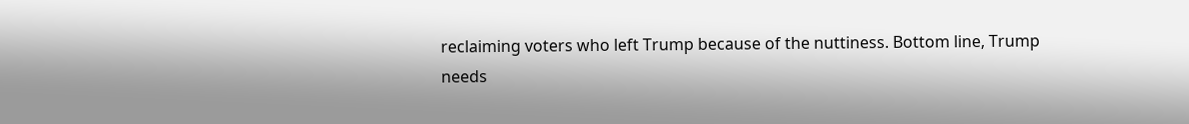reclaiming voters who left Trump because of the nuttiness. Bottom line, Trump needs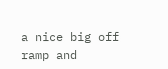a nice big off ramp and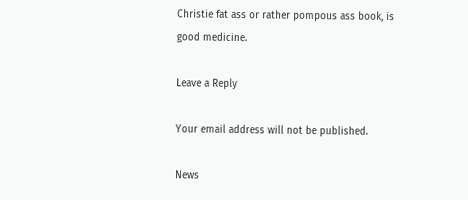Christie fat ass or rather pompous ass book, is good medicine.

Leave a Reply

Your email address will not be published.

News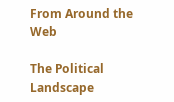From Around the Web

The Political Landscape